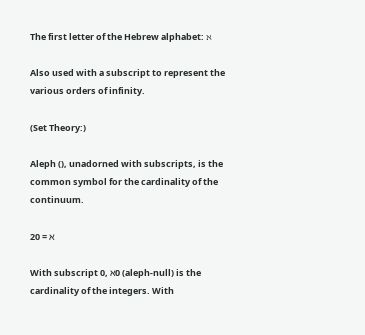The first letter of the Hebrew alphabet: א

Also used with a subscript to represent the various orders of infinity.

(Set Theory:)

Aleph (), unadorned with subscripts, is the common symbol for the cardinality of the continuum.

20 = ℵ

With subscript 0, ℵ0 (aleph-null) is the cardinality of the integers. With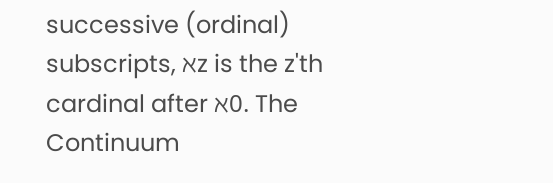successive (ordinal) subscripts, ℵz is the z'th cardinal after ℵ0. The Continuum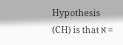Hypothesis (CH) is that ℵ =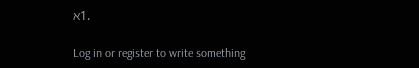ℵ1.

Log in or register to write something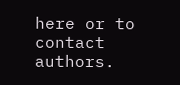here or to contact authors.